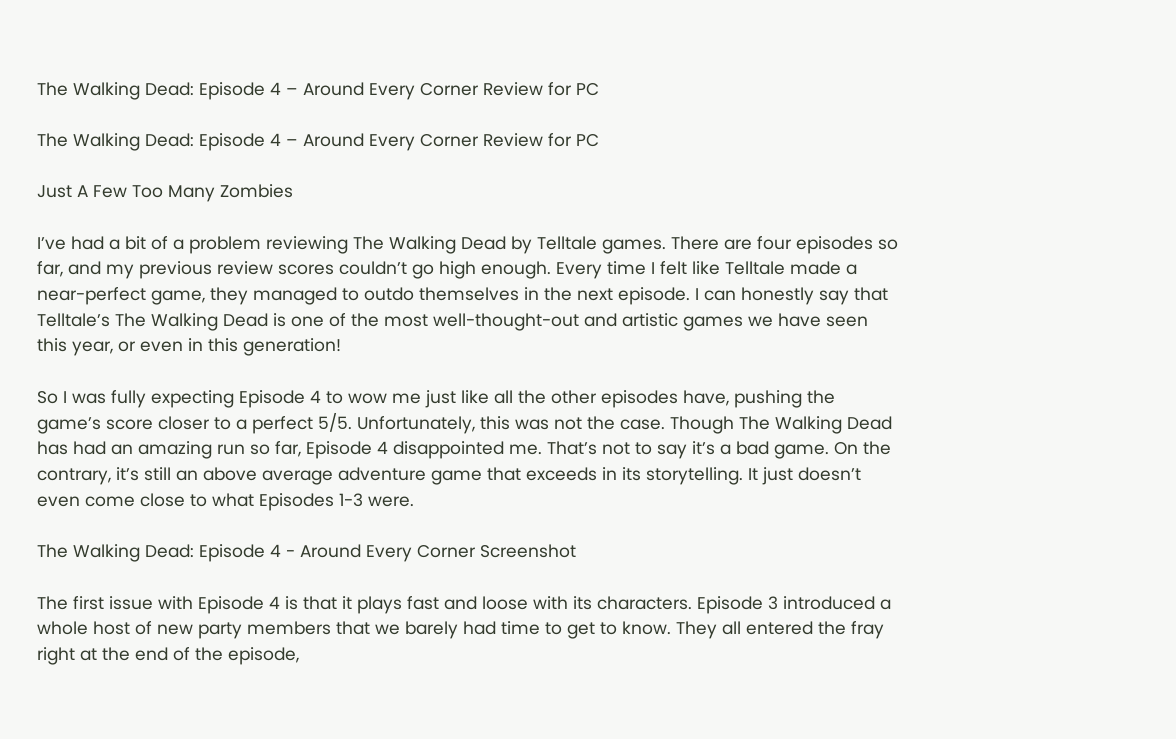The Walking Dead: Episode 4 – Around Every Corner Review for PC

The Walking Dead: Episode 4 – Around Every Corner Review for PC

Just A Few Too Many Zombies

I’ve had a bit of a problem reviewing The Walking Dead by Telltale games. There are four episodes so far, and my previous review scores couldn’t go high enough. Every time I felt like Telltale made a near-perfect game, they managed to outdo themselves in the next episode. I can honestly say that Telltale’s The Walking Dead is one of the most well-thought-out and artistic games we have seen this year, or even in this generation!

So I was fully expecting Episode 4 to wow me just like all the other episodes have, pushing the game’s score closer to a perfect 5/5. Unfortunately, this was not the case. Though The Walking Dead has had an amazing run so far, Episode 4 disappointed me. That’s not to say it’s a bad game. On the contrary, it’s still an above average adventure game that exceeds in its storytelling. It just doesn’t even come close to what Episodes 1-3 were.

The Walking Dead: Episode 4 - Around Every Corner Screenshot

The first issue with Episode 4 is that it plays fast and loose with its characters. Episode 3 introduced a whole host of new party members that we barely had time to get to know. They all entered the fray right at the end of the episode,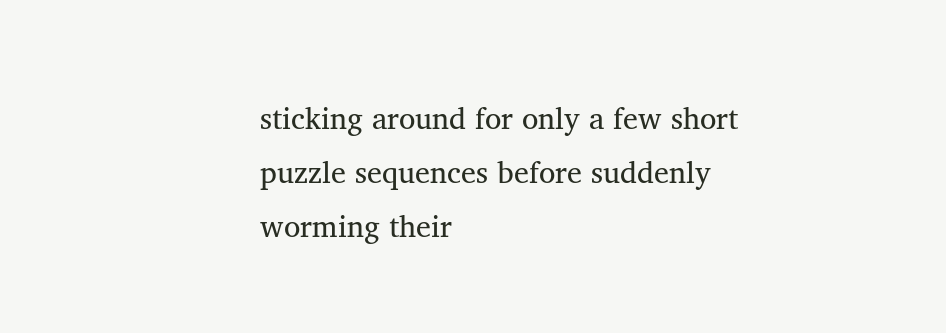sticking around for only a few short puzzle sequences before suddenly worming their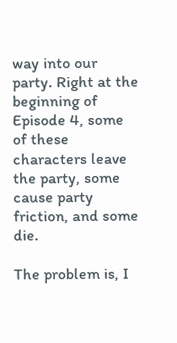way into our party. Right at the beginning of Episode 4, some of these characters leave the party, some cause party friction, and some die.

The problem is, I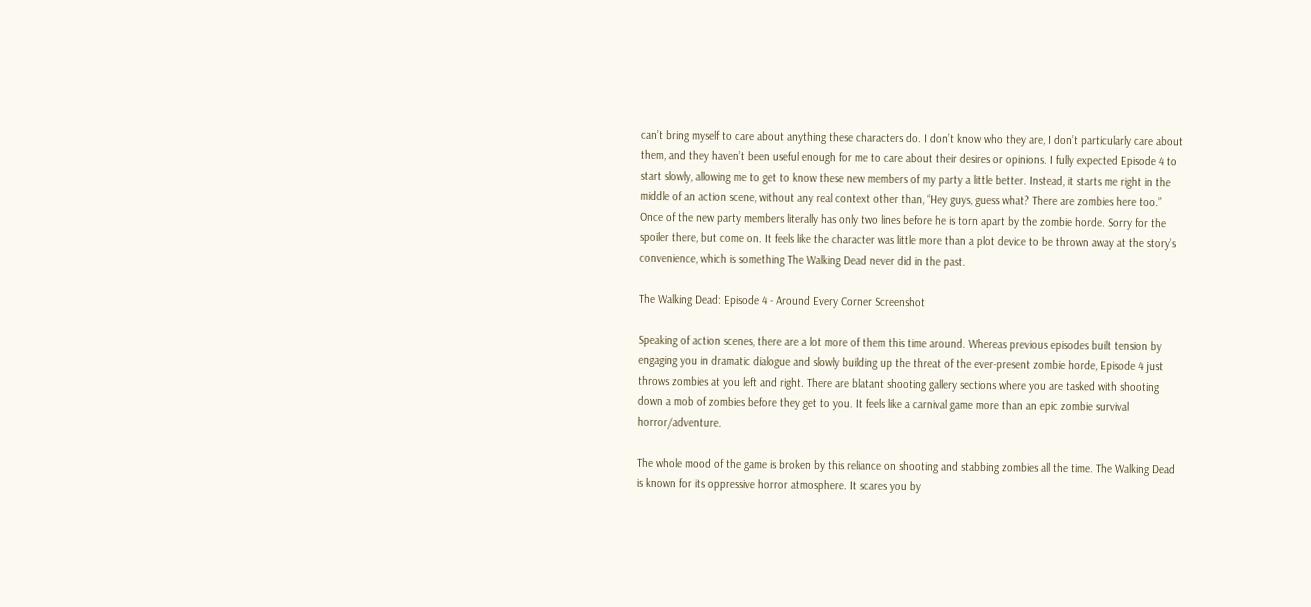can’t bring myself to care about anything these characters do. I don’t know who they are, I don’t particularly care about them, and they haven’t been useful enough for me to care about their desires or opinions. I fully expected Episode 4 to start slowly, allowing me to get to know these new members of my party a little better. Instead, it starts me right in the middle of an action scene, without any real context other than, “Hey guys, guess what? There are zombies here too.” Once of the new party members literally has only two lines before he is torn apart by the zombie horde. Sorry for the spoiler there, but come on. It feels like the character was little more than a plot device to be thrown away at the story’s convenience, which is something The Walking Dead never did in the past.

The Walking Dead: Episode 4 - Around Every Corner Screenshot

Speaking of action scenes, there are a lot more of them this time around. Whereas previous episodes built tension by engaging you in dramatic dialogue and slowly building up the threat of the ever-present zombie horde, Episode 4 just throws zombies at you left and right. There are blatant shooting gallery sections where you are tasked with shooting down a mob of zombies before they get to you. It feels like a carnival game more than an epic zombie survival horror/adventure.

The whole mood of the game is broken by this reliance on shooting and stabbing zombies all the time. The Walking Dead is known for its oppressive horror atmosphere. It scares you by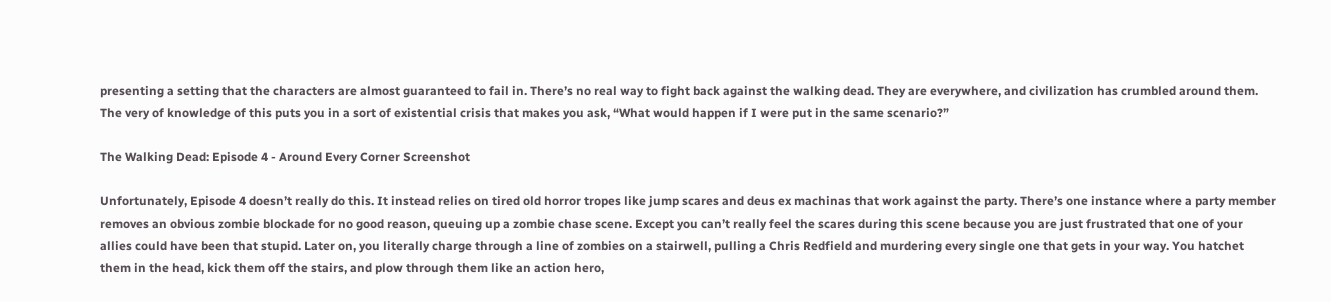presenting a setting that the characters are almost guaranteed to fail in. There’s no real way to fight back against the walking dead. They are everywhere, and civilization has crumbled around them. The very of knowledge of this puts you in a sort of existential crisis that makes you ask, “What would happen if I were put in the same scenario?”

The Walking Dead: Episode 4 - Around Every Corner Screenshot

Unfortunately, Episode 4 doesn’t really do this. It instead relies on tired old horror tropes like jump scares and deus ex machinas that work against the party. There’s one instance where a party member removes an obvious zombie blockade for no good reason, queuing up a zombie chase scene. Except you can’t really feel the scares during this scene because you are just frustrated that one of your allies could have been that stupid. Later on, you literally charge through a line of zombies on a stairwell, pulling a Chris Redfield and murdering every single one that gets in your way. You hatchet them in the head, kick them off the stairs, and plow through them like an action hero,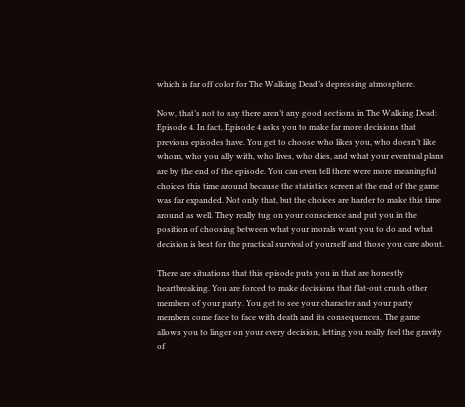which is far off color for The Walking Dead’s depressing atmosphere.

Now, that’s not to say there aren’t any good sections in The Walking Dead: Episode 4. In fact, Episode 4 asks you to make far more decisions that previous episodes have. You get to choose who likes you, who doesn’t like whom, who you ally with, who lives, who dies, and what your eventual plans are by the end of the episode. You can even tell there were more meaningful choices this time around because the statistics screen at the end of the game was far expanded. Not only that, but the choices are harder to make this time around as well. They really tug on your conscience and put you in the position of choosing between what your morals want you to do and what decision is best for the practical survival of yourself and those you care about.

There are situations that this episode puts you in that are honestly heartbreaking. You are forced to make decisions that flat-out crush other members of your party. You get to see your character and your party members come face to face with death and its consequences. The game allows you to linger on your every decision, letting you really feel the gravity of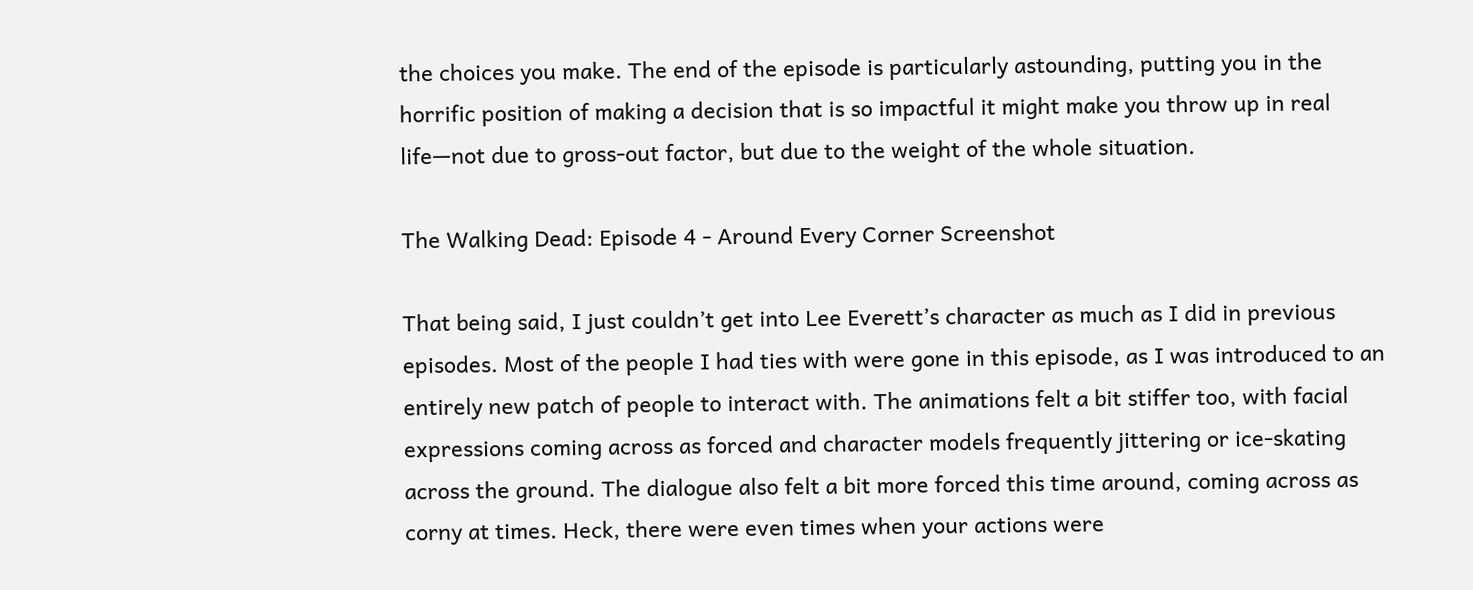the choices you make. The end of the episode is particularly astounding, putting you in the horrific position of making a decision that is so impactful it might make you throw up in real life—not due to gross-out factor, but due to the weight of the whole situation.

The Walking Dead: Episode 4 - Around Every Corner Screenshot

That being said, I just couldn’t get into Lee Everett’s character as much as I did in previous episodes. Most of the people I had ties with were gone in this episode, as I was introduced to an entirely new patch of people to interact with. The animations felt a bit stiffer too, with facial expressions coming across as forced and character models frequently jittering or ice-skating across the ground. The dialogue also felt a bit more forced this time around, coming across as corny at times. Heck, there were even times when your actions were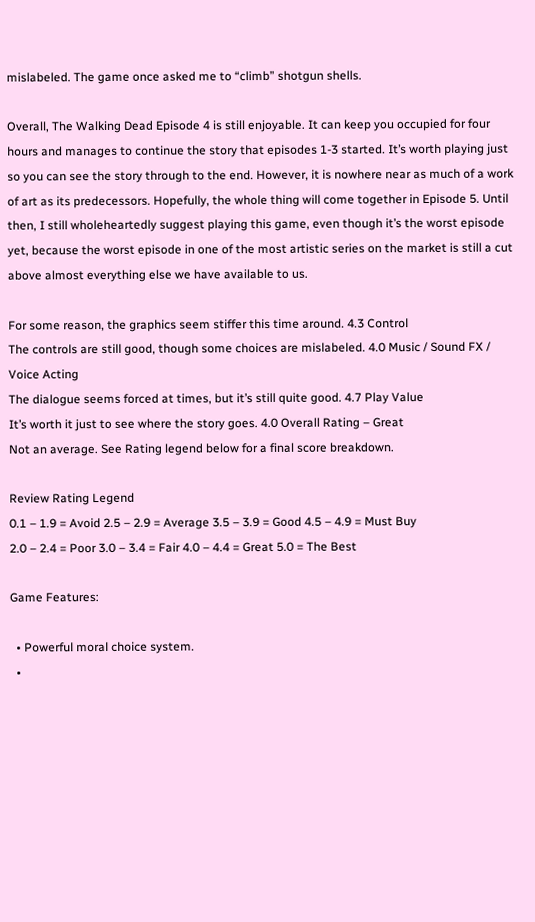mislabeled. The game once asked me to “climb” shotgun shells.

Overall, The Walking Dead Episode 4 is still enjoyable. It can keep you occupied for four hours and manages to continue the story that episodes 1-3 started. It’s worth playing just so you can see the story through to the end. However, it is nowhere near as much of a work of art as its predecessors. Hopefully, the whole thing will come together in Episode 5. Until then, I still wholeheartedly suggest playing this game, even though it’s the worst episode yet, because the worst episode in one of the most artistic series on the market is still a cut above almost everything else we have available to us.

For some reason, the graphics seem stiffer this time around. 4.3 Control
The controls are still good, though some choices are mislabeled. 4.0 Music / Sound FX / Voice Acting
The dialogue seems forced at times, but it’s still quite good. 4.7 Play Value
It’s worth it just to see where the story goes. 4.0 Overall Rating – Great
Not an average. See Rating legend below for a final score breakdown.

Review Rating Legend
0.1 – 1.9 = Avoid 2.5 – 2.9 = Average 3.5 – 3.9 = Good 4.5 – 4.9 = Must Buy
2.0 – 2.4 = Poor 3.0 – 3.4 = Fair 4.0 – 4.4 = Great 5.0 = The Best

Game Features:

  • Powerful moral choice system.
  •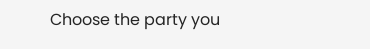Choose the party you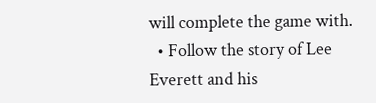will complete the game with.
  • Follow the story of Lee Everett and his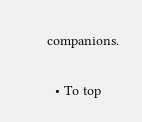companions.

  • To top